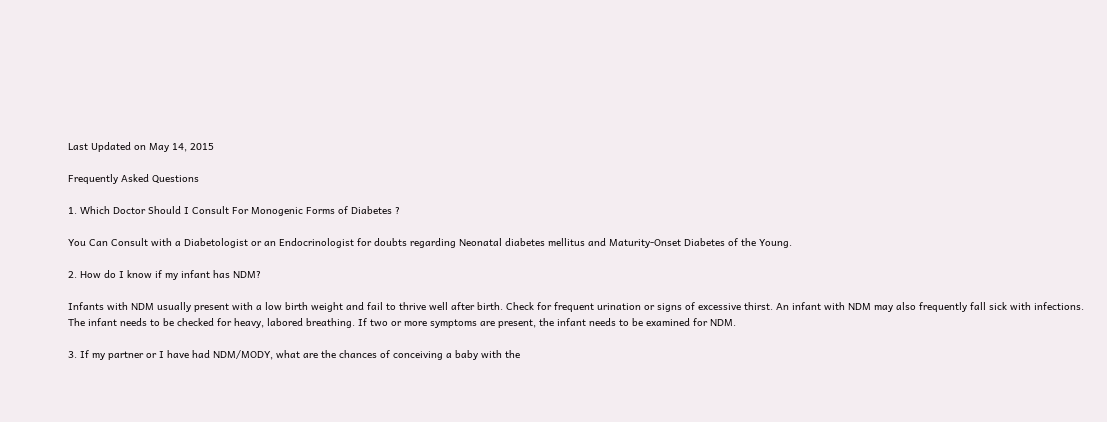Last Updated on May 14, 2015

Frequently Asked Questions

1. Which Doctor Should I Consult For Monogenic Forms of Diabetes ?

You Can Consult with a Diabetologist or an Endocrinologist for doubts regarding Neonatal diabetes mellitus and Maturity-Onset Diabetes of the Young.

2. How do I know if my infant has NDM?

Infants with NDM usually present with a low birth weight and fail to thrive well after birth. Check for frequent urination or signs of excessive thirst. An infant with NDM may also frequently fall sick with infections. The infant needs to be checked for heavy, labored breathing. If two or more symptoms are present, the infant needs to be examined for NDM.

3. If my partner or I have had NDM/MODY, what are the chances of conceiving a baby with the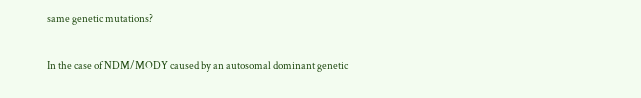same genetic mutations?

In the case of NDM/MODY caused by an autosomal dominant genetic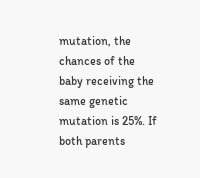mutation, the chances of the baby receiving the same genetic mutation is 25%. If both parents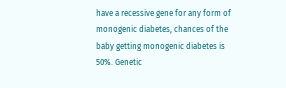have a recessive gene for any form of monogenic diabetes, chances of the baby getting monogenic diabetes is 50%. Genetic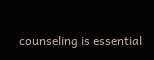counseling is essential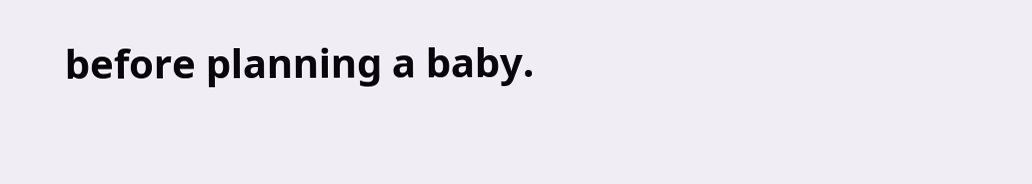before planning a baby.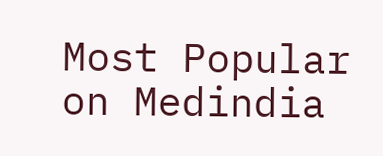Most Popular on Medindia